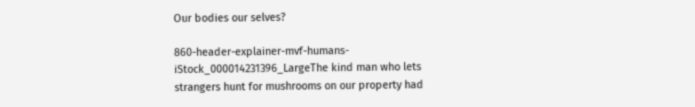Our bodies our selves?

860-header-explainer-mvf-humans-iStock_000014231396_LargeThe kind man who lets strangers hunt for mushrooms on our property had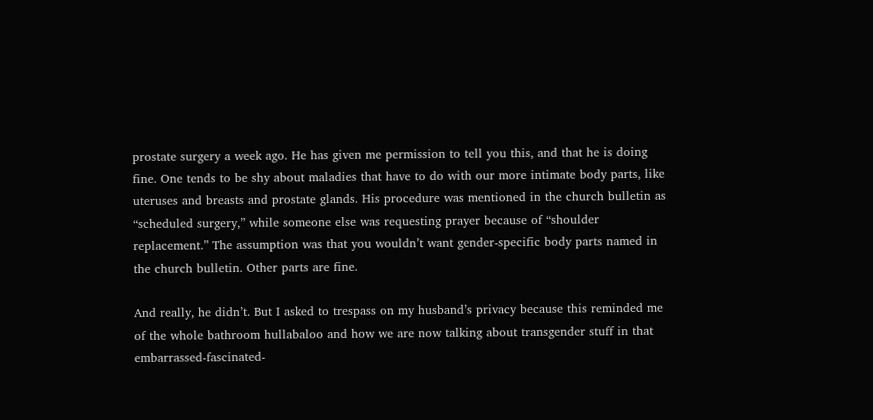prostate surgery a week ago. He has given me permission to tell you this, and that he is doing fine. One tends to be shy about maladies that have to do with our more intimate body parts, like uteruses and breasts and prostate glands. His procedure was mentioned in the church bulletin as “scheduled surgery,” while someone else was requesting prayer because of “shoulder replacement.” The assumption was that you wouldn’t want gender-specific body parts named in the church bulletin. Other parts are fine.

And really, he didn’t. But I asked to trespass on my husband’s privacy because this reminded me of the whole bathroom hullabaloo and how we are now talking about transgender stuff in that embarrassed-fascinated-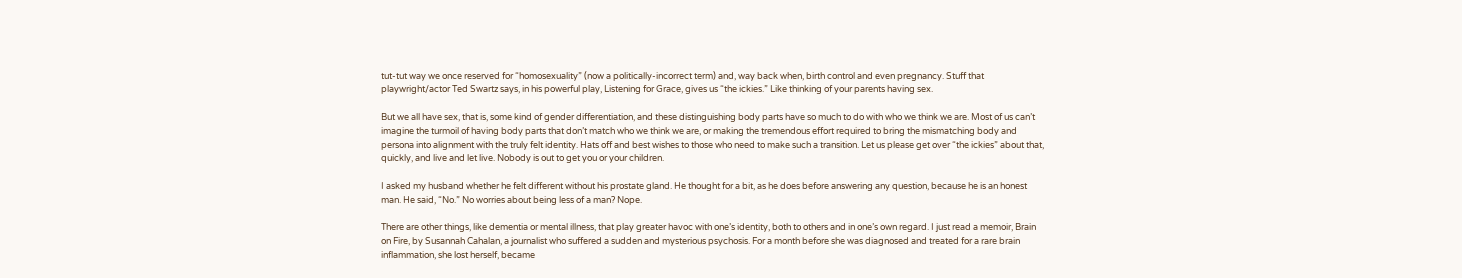tut-tut way we once reserved for “homosexuality” (now a politically-incorrect term) and, way back when, birth control and even pregnancy. Stuff that playwright/actor Ted Swartz says, in his powerful play, Listening for Grace, gives us “the ickies.” Like thinking of your parents having sex.

But we all have sex, that is, some kind of gender differentiation, and these distinguishing body parts have so much to do with who we think we are. Most of us can’t imagine the turmoil of having body parts that don’t match who we think we are, or making the tremendous effort required to bring the mismatching body and persona into alignment with the truly felt identity. Hats off and best wishes to those who need to make such a transition. Let us please get over “the ickies” about that, quickly, and live and let live. Nobody is out to get you or your children.

I asked my husband whether he felt different without his prostate gland. He thought for a bit, as he does before answering any question, because he is an honest man. He said, “No.” No worries about being less of a man? Nope.

There are other things, like dementia or mental illness, that play greater havoc with one’s identity, both to others and in one’s own regard. I just read a memoir, Brain on Fire, by Susannah Cahalan, a journalist who suffered a sudden and mysterious psychosis. For a month before she was diagnosed and treated for a rare brain inflammation, she lost herself, became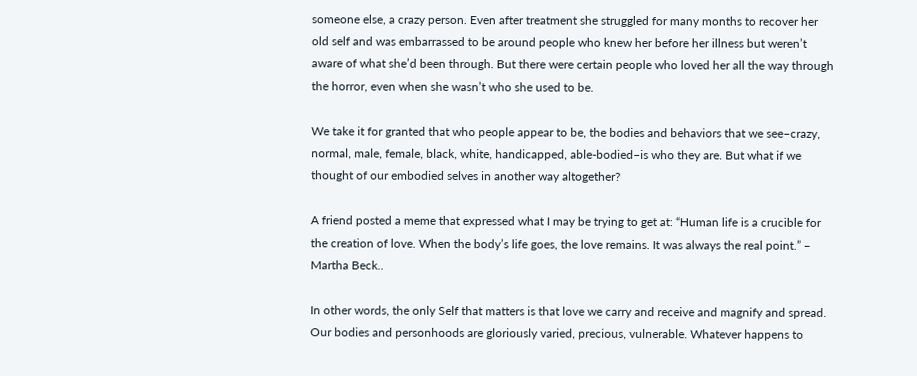someone else, a crazy person. Even after treatment she struggled for many months to recover her old self and was embarrassed to be around people who knew her before her illness but weren’t aware of what she’d been through. But there were certain people who loved her all the way through the horror, even when she wasn’t who she used to be.

We take it for granted that who people appear to be, the bodies and behaviors that we see–crazy, normal, male, female, black, white, handicapped, able-bodied–is who they are. But what if we thought of our embodied selves in another way altogether?

A friend posted a meme that expressed what I may be trying to get at: “Human life is a crucible for the creation of love. When the body’s life goes, the love remains. It was always the real point.” – Martha Beck..

In other words, the only Self that matters is that love we carry and receive and magnify and spread. Our bodies and personhoods are gloriously varied, precious, vulnerable. Whatever happens to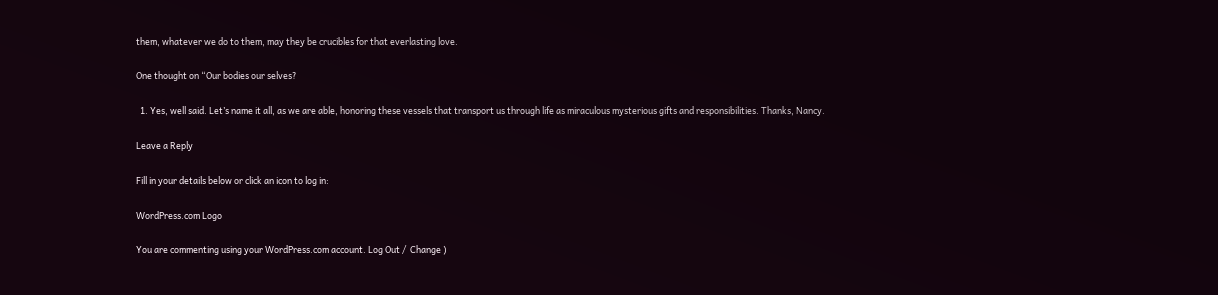them, whatever we do to them, may they be crucibles for that everlasting love.

One thought on “Our bodies our selves?

  1. Yes, well said. Let’s name it all, as we are able, honoring these vessels that transport us through life as miraculous mysterious gifts and responsibilities. Thanks, Nancy.

Leave a Reply

Fill in your details below or click an icon to log in:

WordPress.com Logo

You are commenting using your WordPress.com account. Log Out /  Change )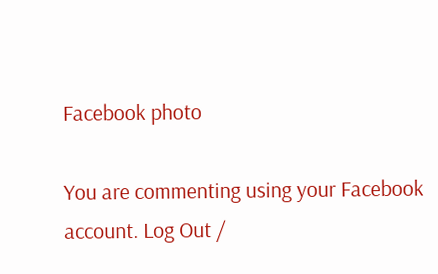Facebook photo

You are commenting using your Facebook account. Log Out /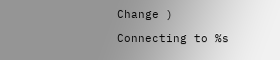Change )

Connecting to %s